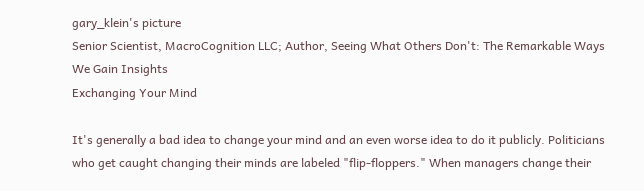gary_klein's picture
Senior Scientist, MacroCognition LLC; Author, Seeing What Others Don't: The Remarkable Ways We Gain Insights
Exchanging Your Mind

It's generally a bad idea to change your mind and an even worse idea to do it publicly. Politicians who get caught changing their minds are labeled "flip-floppers." When managers change their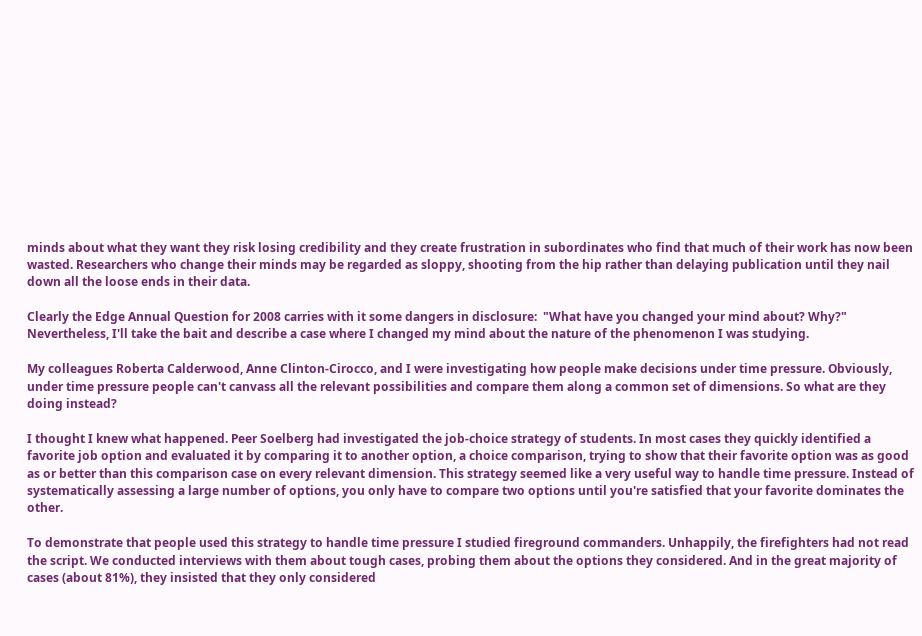minds about what they want they risk losing credibility and they create frustration in subordinates who find that much of their work has now been wasted. Researchers who change their minds may be regarded as sloppy, shooting from the hip rather than delaying publication until they nail down all the loose ends in their data.

Clearly the Edge Annual Question for 2008 carries with it some dangers in disclosure:  "What have you changed your mind about? Why?" Nevertheless, I'll take the bait and describe a case where I changed my mind about the nature of the phenomenon I was studying.

My colleagues Roberta Calderwood, Anne Clinton-Cirocco, and I were investigating how people make decisions under time pressure. Obviously, under time pressure people can't canvass all the relevant possibilities and compare them along a common set of dimensions. So what are they doing instead?

I thought I knew what happened. Peer Soelberg had investigated the job-choice strategy of students. In most cases they quickly identified a favorite job option and evaluated it by comparing it to another option, a choice comparison, trying to show that their favorite option was as good as or better than this comparison case on every relevant dimension. This strategy seemed like a very useful way to handle time pressure. Instead of systematically assessing a large number of options, you only have to compare two options until you're satisfied that your favorite dominates the other.

To demonstrate that people used this strategy to handle time pressure I studied fireground commanders. Unhappily, the firefighters had not read the script. We conducted interviews with them about tough cases, probing them about the options they considered. And in the great majority of cases (about 81%), they insisted that they only considered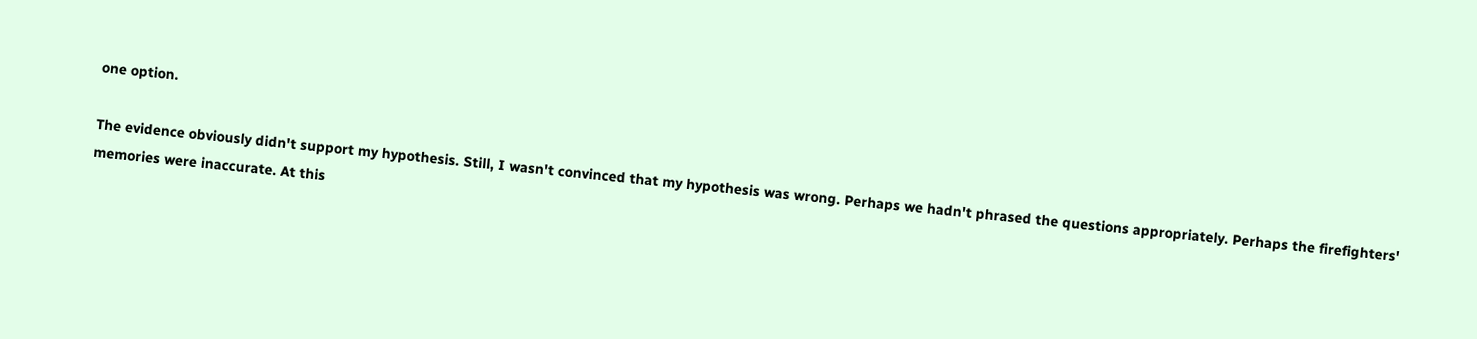one option.

The evidence obviously didn't support my hypothesis. Still, I wasn't convinced that my hypothesis was wrong. Perhaps we hadn't phrased the questions appropriately. Perhaps the firefighters' memories were inaccurate. At this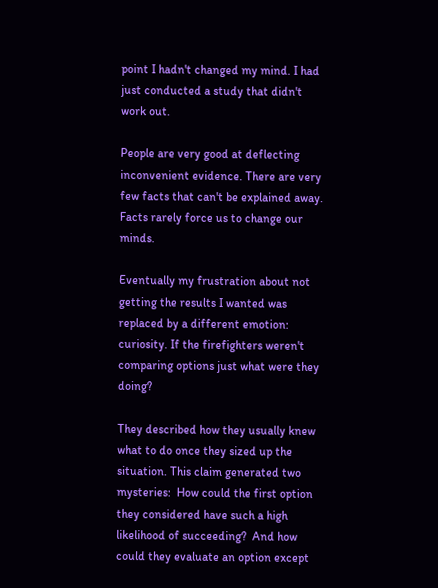point I hadn't changed my mind. I had just conducted a study that didn't work out.

People are very good at deflecting inconvenient evidence. There are very few facts that can't be explained away. Facts rarely force us to change our minds.

Eventually my frustration about not getting the results I wanted was replaced by a different emotion: curiosity. If the firefighters weren't comparing options just what were they doing?

They described how they usually knew what to do once they sized up the situation. This claim generated two mysteries:  How could the first option they considered have such a high likelihood of succeeding?  And how could they evaluate an option except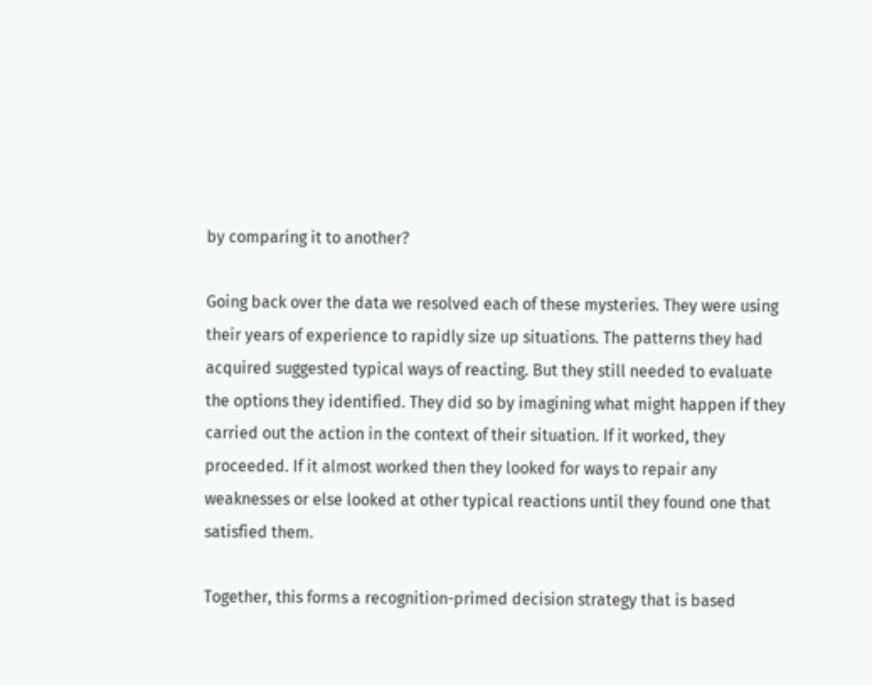by comparing it to another?

Going back over the data we resolved each of these mysteries. They were using their years of experience to rapidly size up situations. The patterns they had acquired suggested typical ways of reacting. But they still needed to evaluate the options they identified. They did so by imagining what might happen if they carried out the action in the context of their situation. If it worked, they proceeded. If it almost worked then they looked for ways to repair any weaknesses or else looked at other typical reactions until they found one that satisfied them.

Together, this forms a recognition-primed decision strategy that is based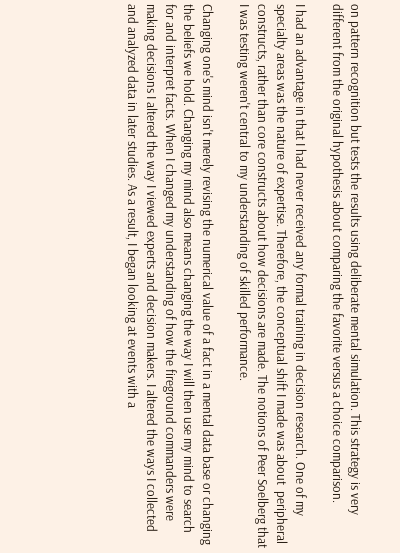on pattern recognition but tests the results using deliberate mental simulation. This strategy is very different from the original hypothesis about comparing the favorite versus a choice comparison.

I had an advantage in that I had never received any formal training in decision research. One of my specialty areas was the nature of expertise. Therefore, the conceptual shift I made was about  peripheral constructs, rather than core constructs about how decisions are made. The notions of Peer Soelberg that I was testing weren't central to my understanding of skilled performance.

Changing one's mind isn't merely revising the numerical value of a fact in a mental data base or changing the beliefs we hold. Changing my mind also means changing the way I will then use my mind to search for and interpret facts. When I changed my understanding of how the fireground commanders were making decisions I altered the way I viewed experts and decision makers. I altered the ways I collected and analyzed data in later studies. As a result, I began looking at events with a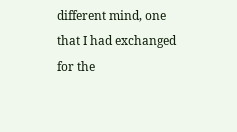different mind, one that I had exchanged for the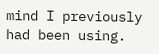mind I previously had been using.